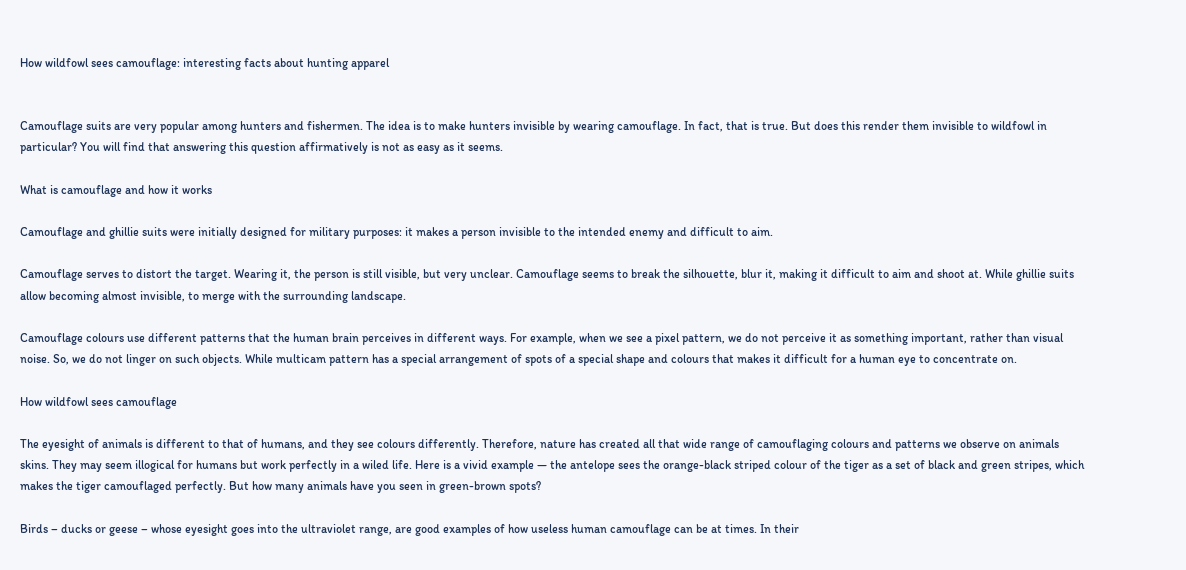How wildfowl sees camouflage: interesting facts about hunting apparel


Camouflage suits are very popular among hunters and fishermen. The idea is to make hunters invisible by wearing camouflage. In fact, that is true. But does this render them invisible to wildfowl in particular? You will find that answering this question affirmatively is not as easy as it seems.

What is camouflage and how it works

Camouflage and ghillie suits were initially designed for military purposes: it makes a person invisible to the intended enemy and difficult to aim.

Camouflage serves to distort the target. Wearing it, the person is still visible, but very unclear. Camouflage seems to break the silhouette, blur it, making it difficult to aim and shoot at. While ghillie suits allow becoming almost invisible, to merge with the surrounding landscape.

Camouflage colours use different patterns that the human brain perceives in different ways. For example, when we see a pixel pattern, we do not perceive it as something important, rather than visual noise. So, we do not linger on such objects. While multicam pattern has a special arrangement of spots of a special shape and colours that makes it difficult for a human eye to concentrate on.

How wildfowl sees camouflage

The eyesight of animals is different to that of humans, and they see colours differently. Therefore, nature has created all that wide range of camouflaging colours and patterns we observe on animals skins. They may seem illogical for humans but work perfectly in a wiled life. Here is a vivid example — the antelope sees the orange-black striped colour of the tiger as a set of black and green stripes, which makes the tiger camouflaged perfectly. But how many animals have you seen in green-brown spots?

Birds – ducks or geese – whose eyesight goes into the ultraviolet range, are good examples of how useless human camouflage can be at times. In their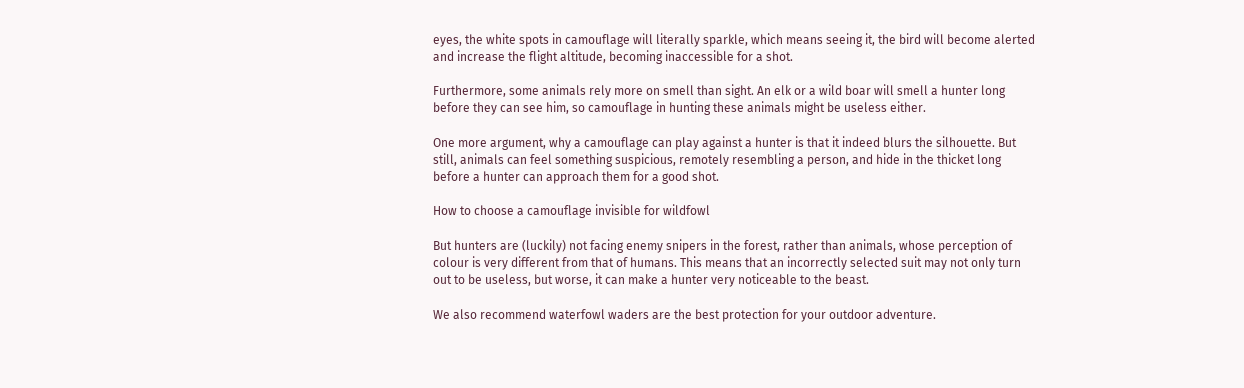eyes, the white spots in camouflage will literally sparkle, which means seeing it, the bird will become alerted and increase the flight altitude, becoming inaccessible for a shot.

Furthermore, some animals rely more on smell than sight. An elk or a wild boar will smell a hunter long before they can see him, so camouflage in hunting these animals might be useless either.

One more argument, why a camouflage can play against a hunter is that it indeed blurs the silhouette. But still, animals can feel something suspicious, remotely resembling a person, and hide in the thicket long before a hunter can approach them for a good shot.

How to choose a camouflage invisible for wildfowl

But hunters are (luckily) not facing enemy snipers in the forest, rather than animals, whose perception of colour is very different from that of humans. This means that an incorrectly selected suit may not only turn out to be useless, but worse, it can make a hunter very noticeable to the beast.

We also recommend waterfowl waders are the best protection for your outdoor adventure.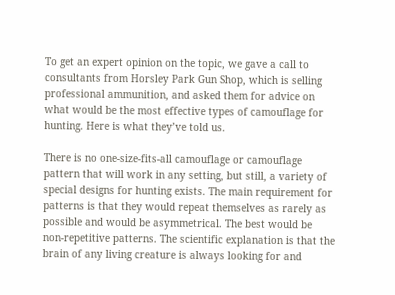To get an expert opinion on the topic, we gave a call to consultants from Horsley Park Gun Shop, which is selling professional ammunition, and asked them for advice on what would be the most effective types of camouflage for hunting. Here is what they’ve told us.

There is no one-size-fits-all camouflage or camouflage pattern that will work in any setting, but still, a variety of special designs for hunting exists. The main requirement for patterns is that they would repeat themselves as rarely as possible and would be asymmetrical. The best would be non-repetitive patterns. The scientific explanation is that the brain of any living creature is always looking for and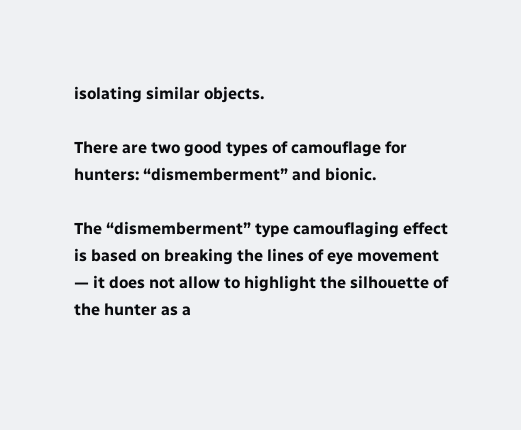isolating similar objects.

There are two good types of camouflage for hunters: “dismemberment” and bionic.

The “dismemberment” type camouflaging effect is based on breaking the lines of eye movement — it does not allow to highlight the silhouette of the hunter as a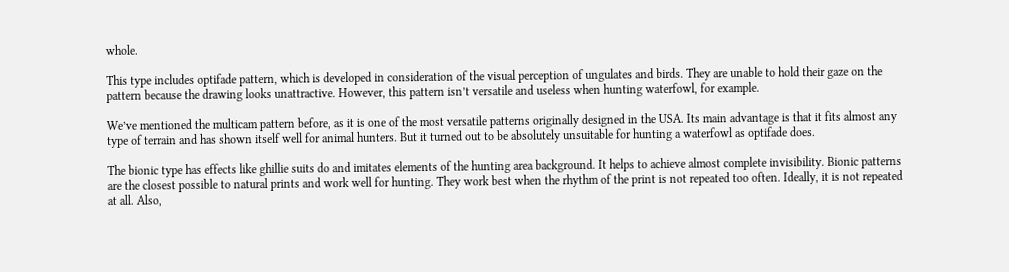whole.

This type includes optifade pattern, which is developed in consideration of the visual perception of ungulates and birds. They are unable to hold their gaze on the pattern because the drawing looks unattractive. However, this pattern isn’t versatile and useless when hunting waterfowl, for example.

We’ve mentioned the multicam pattern before, as it is one of the most versatile patterns originally designed in the USA. Its main advantage is that it fits almost any type of terrain and has shown itself well for animal hunters. But it turned out to be absolutely unsuitable for hunting a waterfowl as optifade does.

The bionic type has effects like ghillie suits do and imitates elements of the hunting area background. It helps to achieve almost complete invisibility. Bionic patterns are the closest possible to natural prints and work well for hunting. They work best when the rhythm of the print is not repeated too often. Ideally, it is not repeated at all. Also,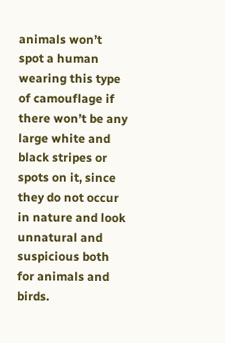animals won’t spot a human wearing this type of camouflage if there won’t be any large white and black stripes or spots on it, since they do not occur in nature and look unnatural and suspicious both for animals and birds.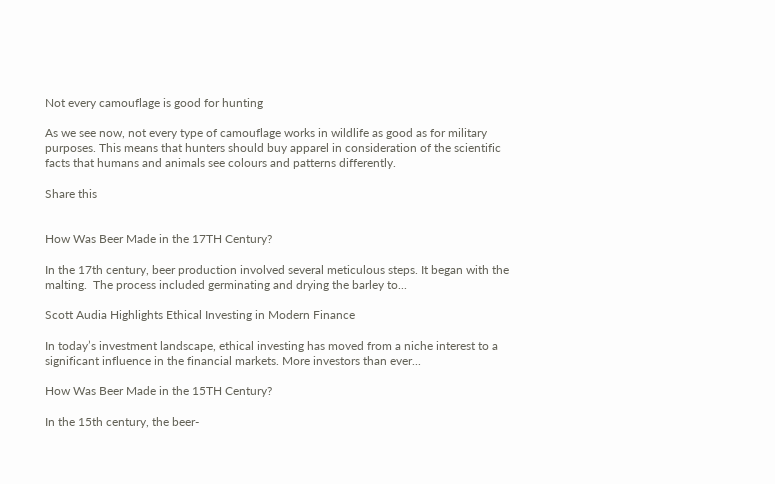Not every camouflage is good for hunting

As we see now, not every type of camouflage works in wildlife as good as for military purposes. This means that hunters should buy apparel in consideration of the scientific facts that humans and animals see colours and patterns differently.

Share this


How Was Beer Made in the 17TH Century?

In the 17th century, beer production involved several meticulous steps. It began with the malting.  The process included germinating and drying the barley to...

Scott Audia Highlights Ethical Investing in Modern Finance

In today’s investment landscape, ethical investing has moved from a niche interest to a significant influence in the financial markets. More investors than ever...

How Was Beer Made in the 15TH Century?

In the 15th century, the beer-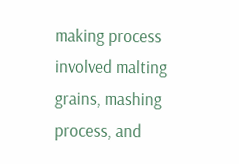making process involved malting grains, mashing process, and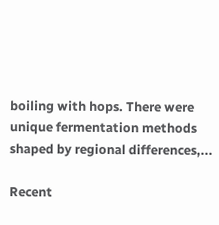boiling with hops. There were unique fermentation methods shaped by regional differences,...

Recent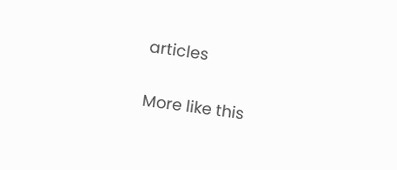articles

More like this